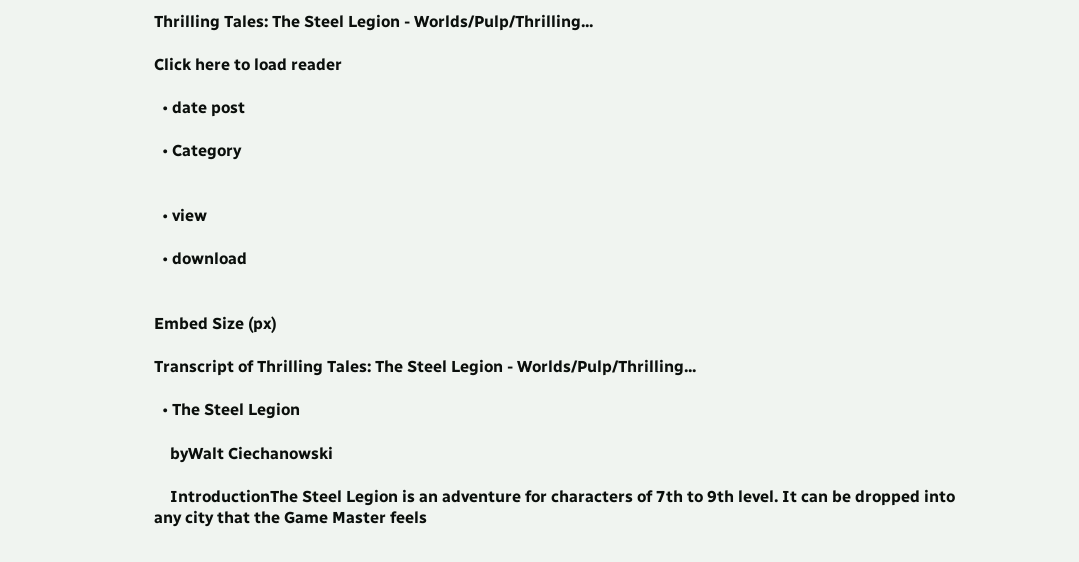Thrilling Tales: The Steel Legion - Worlds/Pulp/Thrilling...

Click here to load reader

  • date post

  • Category


  • view

  • download


Embed Size (px)

Transcript of Thrilling Tales: The Steel Legion - Worlds/Pulp/Thrilling...

  • The Steel Legion

    byWalt Ciechanowski

    IntroductionThe Steel Legion is an adventure for characters of 7th to 9th level. It can be dropped into any city that the Game Master feels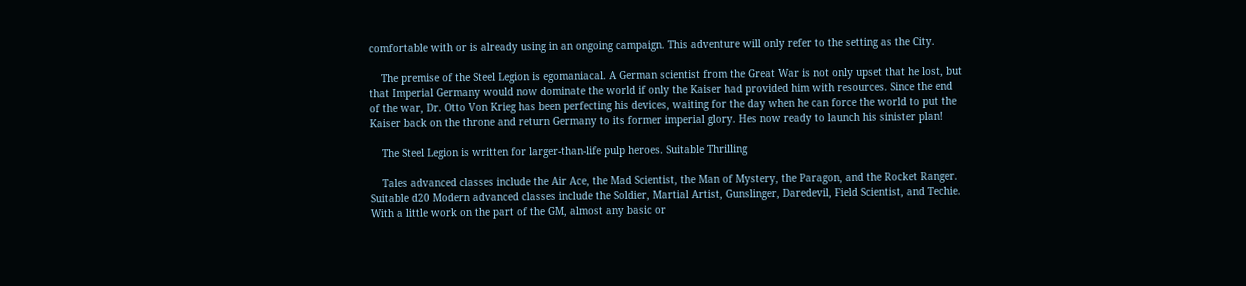comfortable with or is already using in an ongoing campaign. This adventure will only refer to the setting as the City.

    The premise of the Steel Legion is egomaniacal. A German scientist from the Great War is not only upset that he lost, but that Imperial Germany would now dominate the world if only the Kaiser had provided him with resources. Since the end of the war, Dr. Otto Von Krieg has been perfecting his devices, waiting for the day when he can force the world to put the Kaiser back on the throne and return Germany to its former imperial glory. Hes now ready to launch his sinister plan!

    The Steel Legion is written for larger-than-life pulp heroes. Suitable Thrilling

    Tales advanced classes include the Air Ace, the Mad Scientist, the Man of Mystery, the Paragon, and the Rocket Ranger. Suitable d20 Modern advanced classes include the Soldier, Martial Artist, Gunslinger, Daredevil, Field Scientist, and Techie. With a little work on the part of the GM, almost any basic or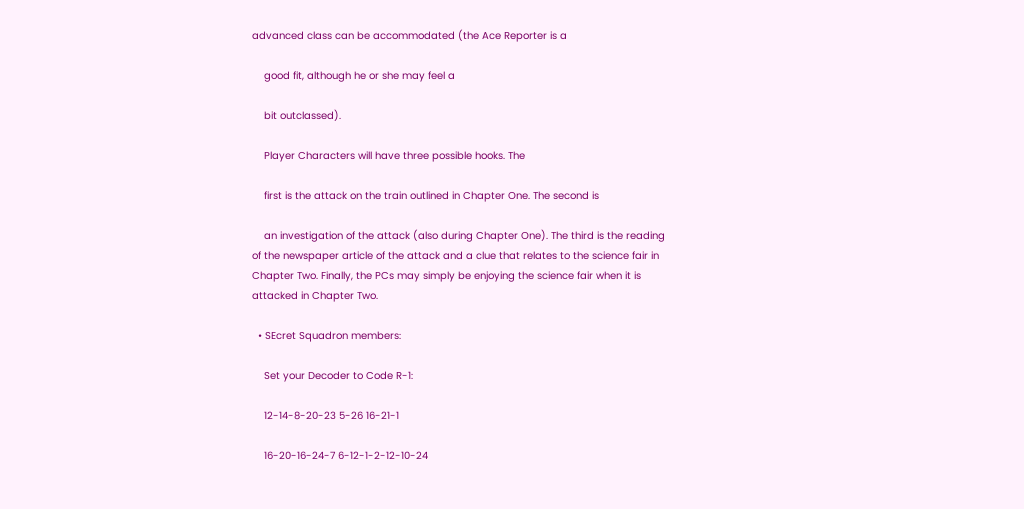advanced class can be accommodated (the Ace Reporter is a

    good fit, although he or she may feel a

    bit outclassed).

    Player Characters will have three possible hooks. The

    first is the attack on the train outlined in Chapter One. The second is

    an investigation of the attack (also during Chapter One). The third is the reading of the newspaper article of the attack and a clue that relates to the science fair in Chapter Two. Finally, the PCs may simply be enjoying the science fair when it is attacked in Chapter Two.

  • SEcret Squadron members:

    Set your Decoder to Code R-1:

    12-14-8-20-23 5-26 16-21-1

    16-20-16-24-7 6-12-1-2-12-10-24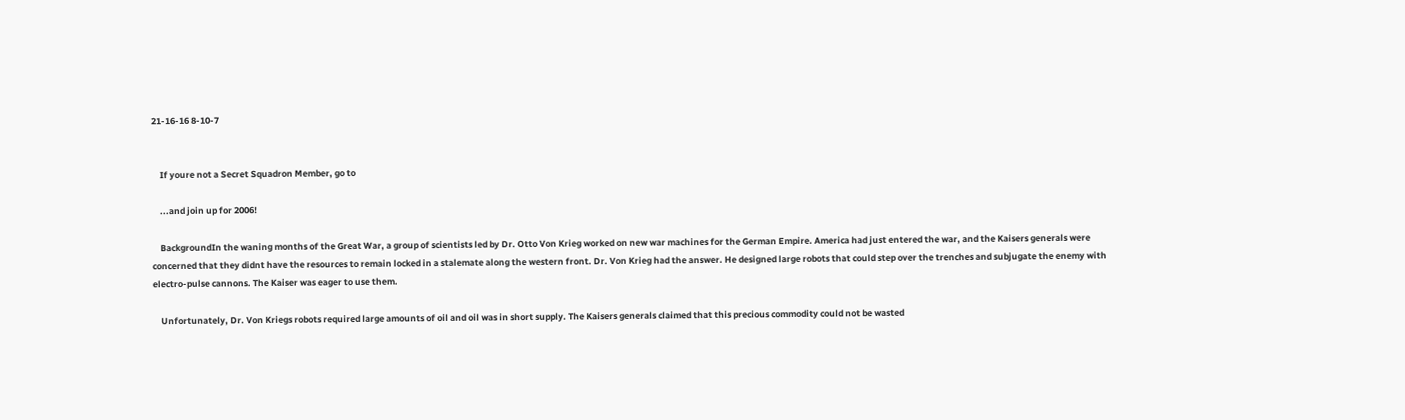21-16-16 8-10-7


    If youre not a Secret Squadron Member, go to

    ...and join up for 2006!

    BackgroundIn the waning months of the Great War, a group of scientists led by Dr. Otto Von Krieg worked on new war machines for the German Empire. America had just entered the war, and the Kaisers generals were concerned that they didnt have the resources to remain locked in a stalemate along the western front. Dr. Von Krieg had the answer. He designed large robots that could step over the trenches and subjugate the enemy with electro-pulse cannons. The Kaiser was eager to use them.

    Unfortunately, Dr. Von Kriegs robots required large amounts of oil and oil was in short supply. The Kaisers generals claimed that this precious commodity could not be wasted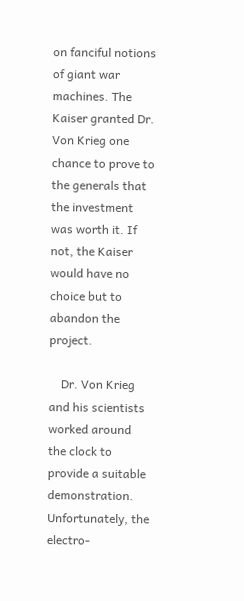on fanciful notions of giant war machines. The Kaiser granted Dr. Von Krieg one chance to prove to the generals that the investment was worth it. If not, the Kaiser would have no choice but to abandon the project.

    Dr. Von Krieg and his scientists worked around the clock to provide a suitable demonstration. Unfortunately, the electro-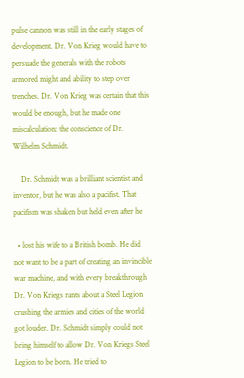pulse cannon was still in the early stages of development. Dr. Von Krieg would have to persuade the generals with the robots armored might and ability to step over trenches. Dr. Von Krieg was certain that this would be enough, but he made one miscalculation: the conscience of Dr. Wilhelm Schmidt.

    Dr. Schmidt was a brilliant scientist and inventor, but he was also a pacifist. That pacifism was shaken but held even after he

  • lost his wife to a British bomb. He did not want to be a part of creating an invincible war machine, and with every breakthrough Dr. Von Kriegs rants about a Steel Legion crushing the armies and cities of the world got louder. Dr. Schmidt simply could not bring himself to allow Dr. Von Kriegs Steel Legion to be born. He tried to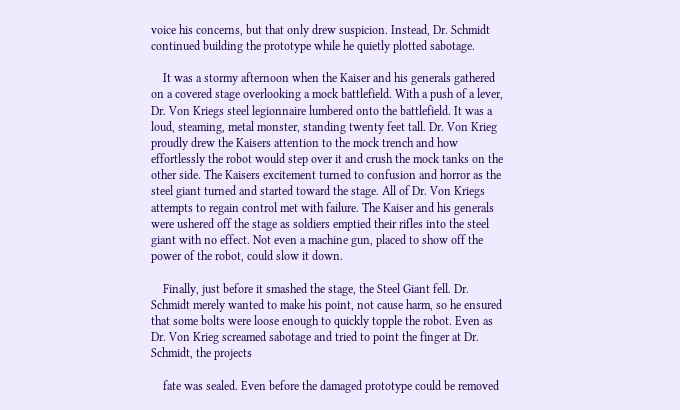voice his concerns, but that only drew suspicion. Instead, Dr. Schmidt continued building the prototype while he quietly plotted sabotage.

    It was a stormy afternoon when the Kaiser and his generals gathered on a covered stage overlooking a mock battlefield. With a push of a lever, Dr. Von Kriegs steel legionnaire lumbered onto the battlefield. It was a loud, steaming, metal monster, standing twenty feet tall. Dr. Von Krieg proudly drew the Kaisers attention to the mock trench and how effortlessly the robot would step over it and crush the mock tanks on the other side. The Kaisers excitement turned to confusion and horror as the steel giant turned and started toward the stage. All of Dr. Von Kriegs attempts to regain control met with failure. The Kaiser and his generals were ushered off the stage as soldiers emptied their rifles into the steel giant with no effect. Not even a machine gun, placed to show off the power of the robot, could slow it down.

    Finally, just before it smashed the stage, the Steel Giant fell. Dr. Schmidt merely wanted to make his point, not cause harm, so he ensured that some bolts were loose enough to quickly topple the robot. Even as Dr. Von Krieg screamed sabotage and tried to point the finger at Dr. Schmidt, the projects

    fate was sealed. Even before the damaged prototype could be removed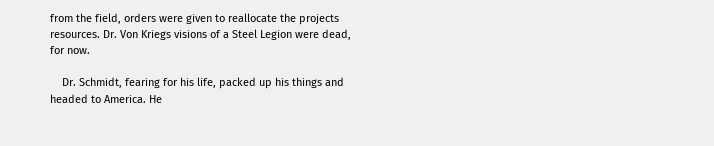from the field, orders were given to reallocate the projects resources. Dr. Von Kriegs visions of a Steel Legion were dead, for now.

    Dr. Schmidt, fearing for his life, packed up his things and headed to America. He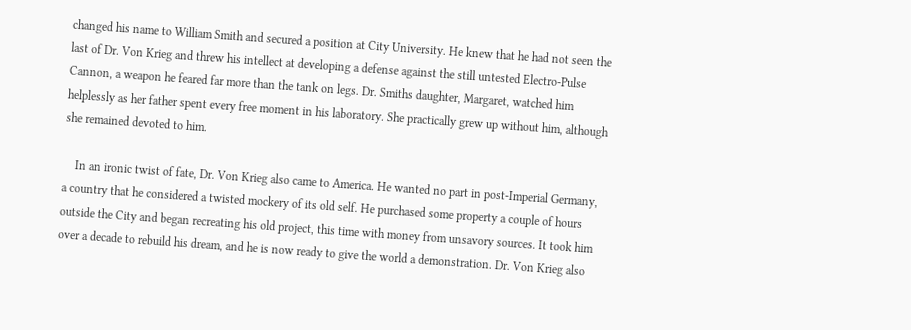changed his name to William Smith and secured a position at City University. He knew that he had not seen the last of Dr. Von Krieg and threw his intellect at developing a defense against the still untested Electro-Pulse Cannon, a weapon he feared far more than the tank on legs. Dr. Smiths daughter, Margaret, watched him helplessly as her father spent every free moment in his laboratory. She practically grew up without him, although she remained devoted to him.

    In an ironic twist of fate, Dr. Von Krieg also came to America. He wanted no part in post-Imperial Germany, a country that he considered a twisted mockery of its old self. He purchased some property a couple of hours outside the City and began recreating his old project, this time with money from unsavory sources. It took him over a decade to rebuild his dream, and he is now ready to give the world a demonstration. Dr. Von Krieg also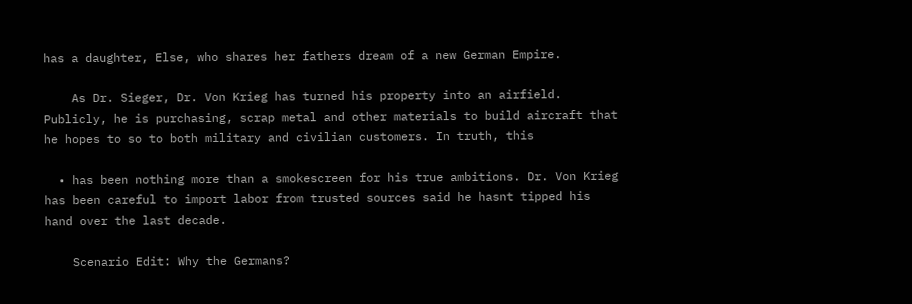has a daughter, Else, who shares her fathers dream of a new German Empire.

    As Dr. Sieger, Dr. Von Krieg has turned his property into an airfield. Publicly, he is purchasing, scrap metal and other materials to build aircraft that he hopes to so to both military and civilian customers. In truth, this

  • has been nothing more than a smokescreen for his true ambitions. Dr. Von Krieg has been careful to import labor from trusted sources said he hasnt tipped his hand over the last decade.

    Scenario Edit: Why the Germans?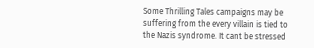Some Thrilling Tales campaigns may be suffering from the every villain is tied to the Nazis syndrome. It cant be stressed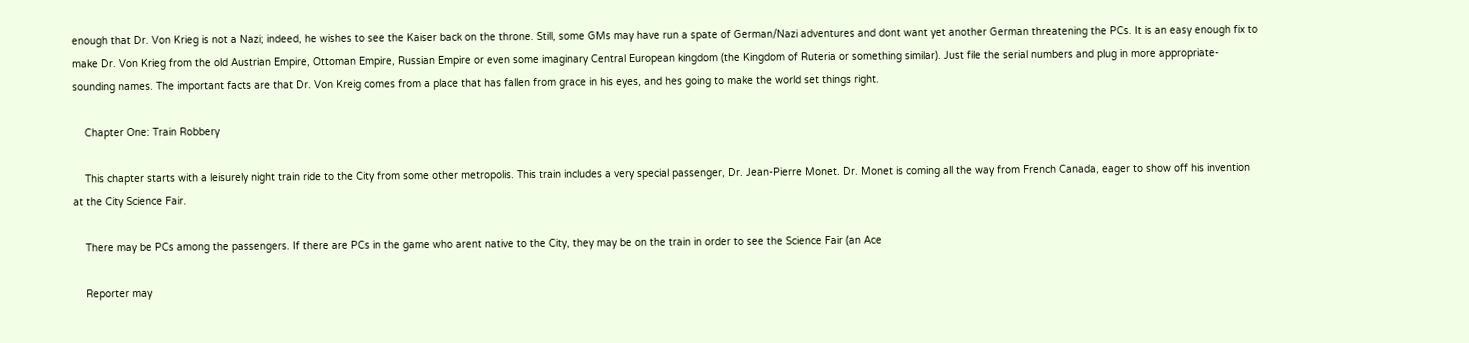enough that Dr. Von Krieg is not a Nazi; indeed, he wishes to see the Kaiser back on the throne. Still, some GMs may have run a spate of German/Nazi adventures and dont want yet another German threatening the PCs. It is an easy enough fix to make Dr. Von Krieg from the old Austrian Empire, Ottoman Empire, Russian Empire or even some imaginary Central European kingdom (the Kingdom of Ruteria or something similar). Just file the serial numbers and plug in more appropriate-sounding names. The important facts are that Dr. Von Kreig comes from a place that has fallen from grace in his eyes, and hes going to make the world set things right.

    Chapter One: Train Robbery

    This chapter starts with a leisurely night train ride to the City from some other metropolis. This train includes a very special passenger, Dr. Jean-Pierre Monet. Dr. Monet is coming all the way from French Canada, eager to show off his invention at the City Science Fair.

    There may be PCs among the passengers. If there are PCs in the game who arent native to the City, they may be on the train in order to see the Science Fair (an Ace

    Reporter may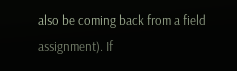also be coming back from a field assignment). If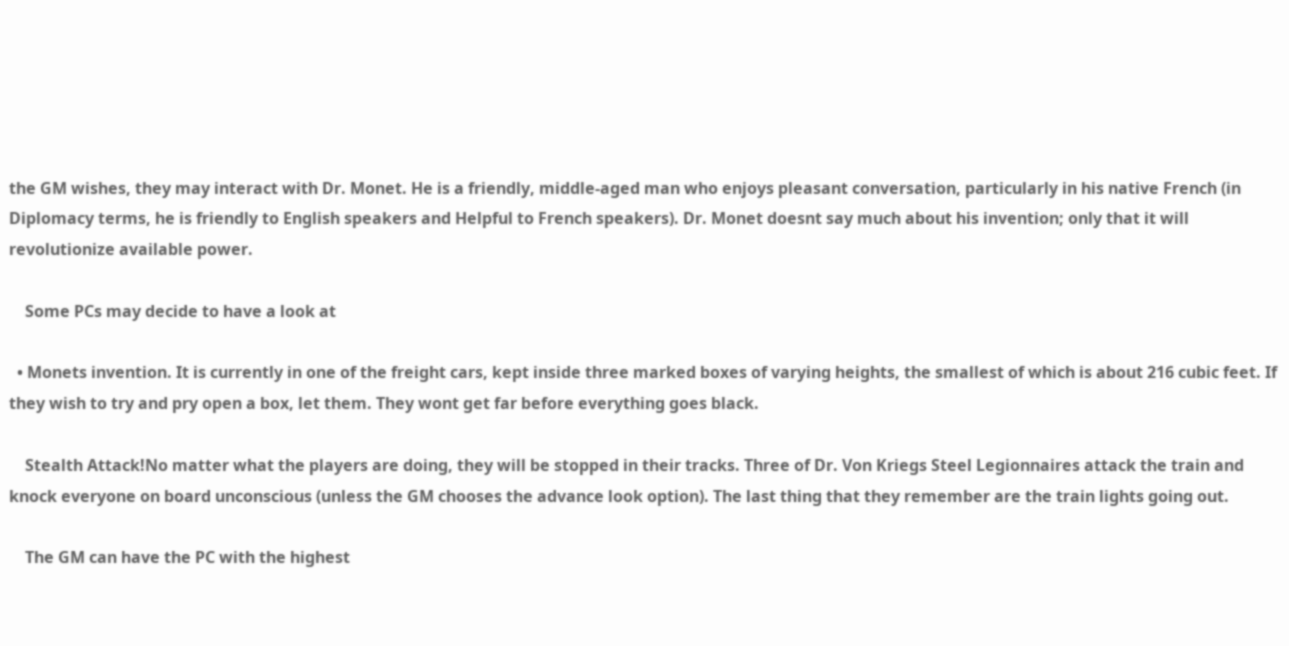the GM wishes, they may interact with Dr. Monet. He is a friendly, middle-aged man who enjoys pleasant conversation, particularly in his native French (in Diplomacy terms, he is friendly to English speakers and Helpful to French speakers). Dr. Monet doesnt say much about his invention; only that it will revolutionize available power.

    Some PCs may decide to have a look at

  • Monets invention. It is currently in one of the freight cars, kept inside three marked boxes of varying heights, the smallest of which is about 216 cubic feet. If they wish to try and pry open a box, let them. They wont get far before everything goes black.

    Stealth Attack!No matter what the players are doing, they will be stopped in their tracks. Three of Dr. Von Kriegs Steel Legionnaires attack the train and knock everyone on board unconscious (unless the GM chooses the advance look option). The last thing that they remember are the train lights going out.

    The GM can have the PC with the highest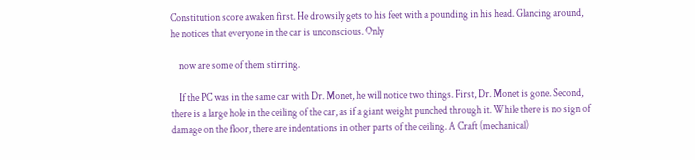Constitution score awaken first. He drowsily gets to his feet with a pounding in his head. Glancing around, he notices that everyone in the car is unconscious. Only

    now are some of them stirring.

    If the PC was in the same car with Dr. Monet, he will notice two things. First, Dr. Monet is gone. Second, there is a large hole in the ceiling of the car, as if a giant weight punched through it. While there is no sign of damage on the floor, there are indentations in other parts of the ceiling. A Craft (mechanical)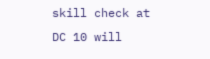skill check at DC 10 will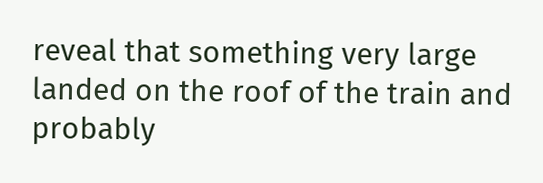reveal that something very large landed on the roof of the train and probably